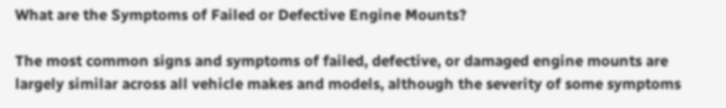What are the Symptoms of Failed or Defective Engine Mounts?

The most common signs and symptoms of failed, defective, or damaged engine mounts are largely similar across all vehicle makes and models, although the severity of some symptoms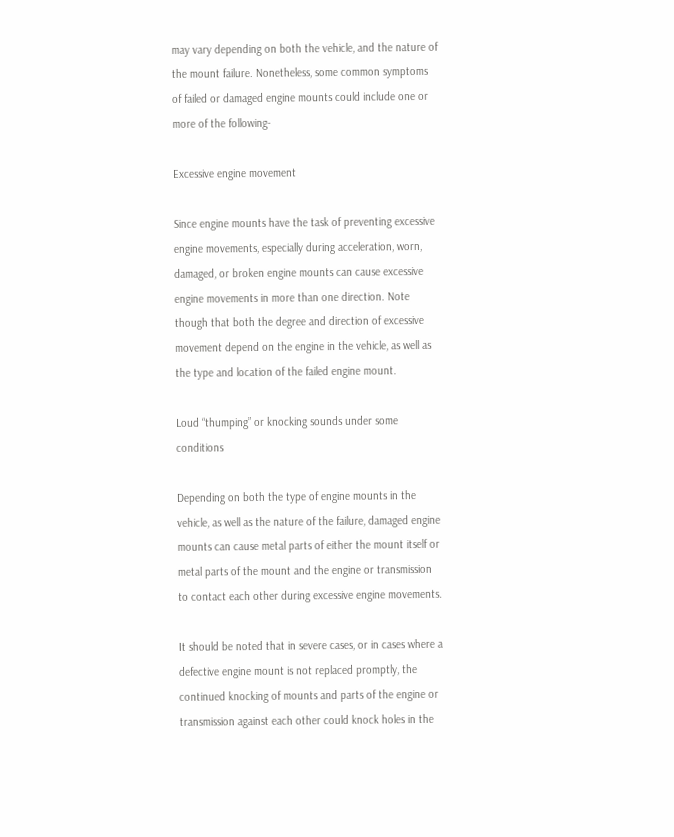may vary depending on both the vehicle, and the nature of the mount failure. Nonetheless, some common symptoms of failed or damaged engine mounts could include one or more of the following-

Excessive engine movement

Since engine mounts have the task of preventing excessive engine movements, especially during acceleration, worn, damaged, or broken engine mounts can cause excessive engine movements in more than one direction. Note though that both the degree and direction of excessive movement depend on the engine in the vehicle, as well as the type and location of the failed engine mount.

Loud “thumping” or knocking sounds under some conditions

Depending on both the type of engine mounts in the vehicle, as well as the nature of the failure, damaged engine mounts can cause metal parts of either the mount itself or metal parts of the mount and the engine or transmission to contact each other during excessive engine movements.

It should be noted that in severe cases, or in cases where a defective engine mount is not replaced promptly, the continued knocking of mounts and parts of the engine or transmission against each other could knock holes in the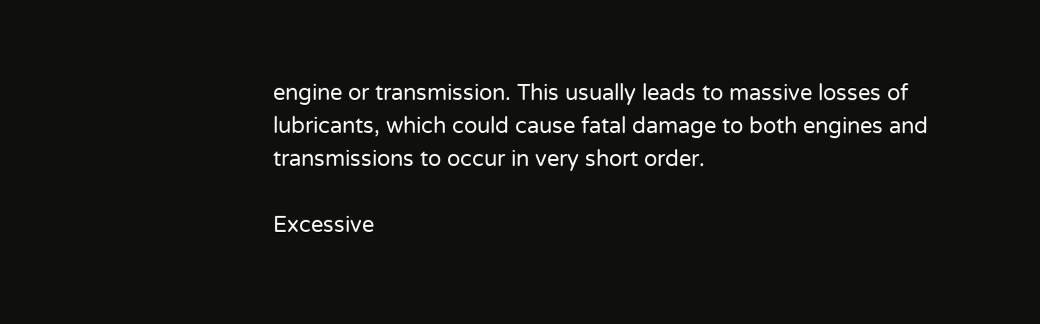engine or transmission. This usually leads to massive losses of lubricants, which could cause fatal damage to both engines and transmissions to occur in very short order.

Excessive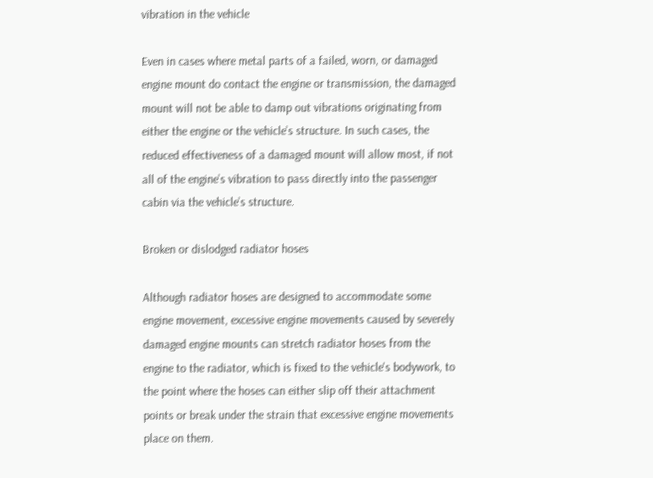vibration in the vehicle

Even in cases where metal parts of a failed, worn, or damaged engine mount do contact the engine or transmission, the damaged mount will not be able to damp out vibrations originating from either the engine or the vehicle’s structure. In such cases, the reduced effectiveness of a damaged mount will allow most, if not all of the engine’s vibration to pass directly into the passenger cabin via the vehicle’s structure.

Broken or dislodged radiator hoses

Although radiator hoses are designed to accommodate some engine movement, excessive engine movements caused by severely damaged engine mounts can stretch radiator hoses from the engine to the radiator, which is fixed to the vehicle's bodywork, to the point where the hoses can either slip off their attachment points or break under the strain that excessive engine movements place on them.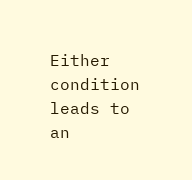Either condition leads to an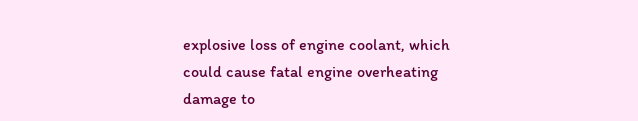explosive loss of engine coolant, which could cause fatal engine overheating damage to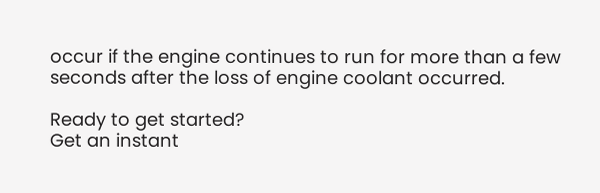occur if the engine continues to run for more than a few seconds after the loss of engine coolant occurred.

Ready to get started?
Get an instant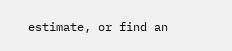estimate, or find an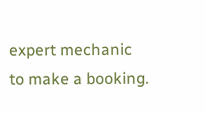expert mechanic to make a booking.